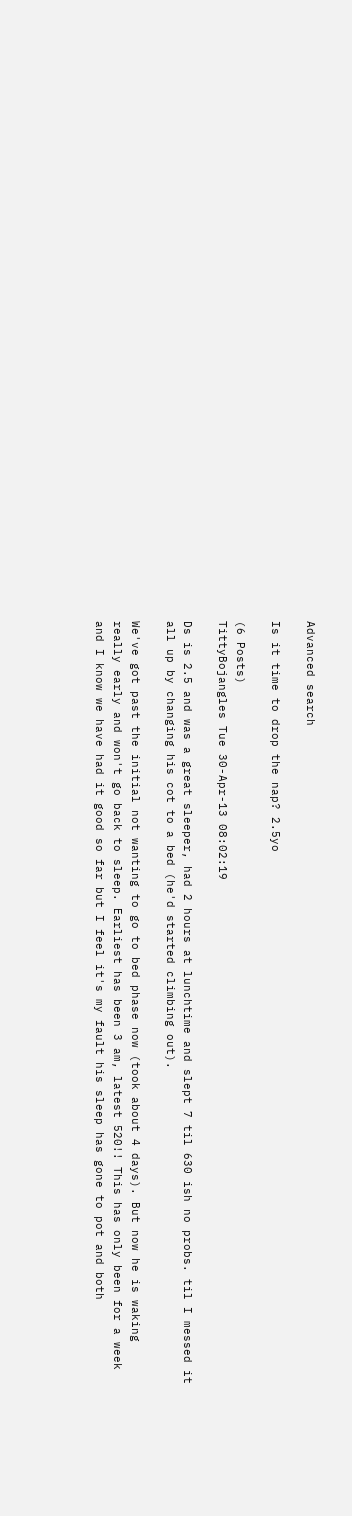Advanced search

Is it time to drop the nap? 2.5yo

(6 Posts)
TittyBojangles Tue 30-Apr-13 08:02:19

Ds is 2.5 and was a great sleeper, had 2 hours at lunchtime and slept 7 til 630 ish no probs. til I messed it all up by changing his cot to a bed (he'd started climbing out).

We've got past the initial not wanting to go to bed phase now (took about 4 days). But now he is waking really early and won't go back to sleep. Earliest has been 3 am, latest 520!! This has only been for a week and I know we have had it good so far but I feel it's my fault his sleep has gone to pot and both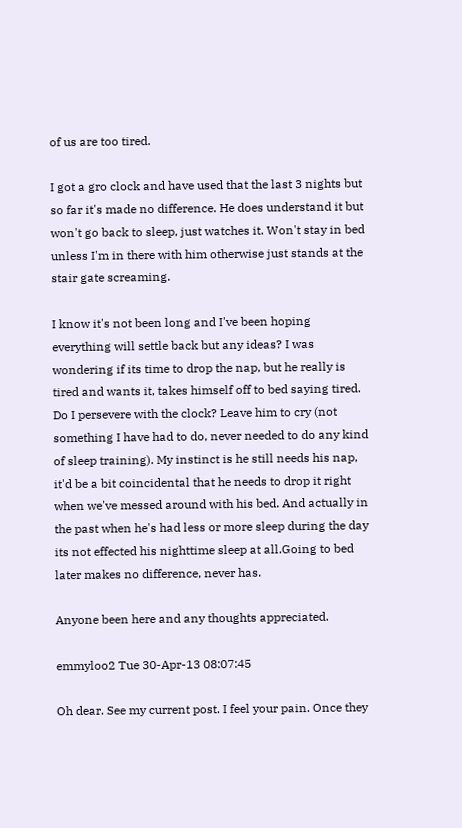of us are too tired.

I got a gro clock and have used that the last 3 nights but so far it's made no difference. He does understand it but won't go back to sleep, just watches it. Won't stay in bed unless I'm in there with him otherwise just stands at the stair gate screaming.

I know it's not been long and I've been hoping everything will settle back but any ideas? I was wondering if its time to drop the nap, but he really is tired and wants it, takes himself off to bed saying tired. Do I persevere with the clock? Leave him to cry (not something I have had to do, never needed to do any kind of sleep training). My instinct is he still needs his nap, it'd be a bit coincidental that he needs to drop it right when we've messed around with his bed. And actually in the past when he's had less or more sleep during the day its not effected his nighttime sleep at all.Going to bed later makes no difference, never has.

Anyone been here and any thoughts appreciated.

emmyloo2 Tue 30-Apr-13 08:07:45

Oh dear. See my current post. I feel your pain. Once they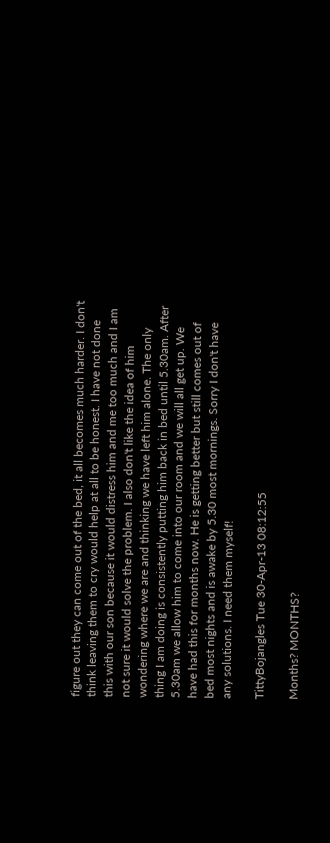figure out they can come out of the bed, it all becomes much harder. I don't think leaving them to cry would help at all to be honest. I have not done this with our son because it would distress him and me too much and I am not sure it would solve the problem. I also don't like the idea of him wondering where we are and thinking we have left him alone. The only thing I am doing is consistently putting him back in bed until 5.30am. After 5.30am we allow him to come into our room and we will all get up. We have had this for months now. He is getting better but still comes out of bed most nights and is awake by 5.30 most mornings. Sorry I don't have any solutions. I need them myself!

TittyBojangles Tue 30-Apr-13 08:12:55

Months? MONTHS?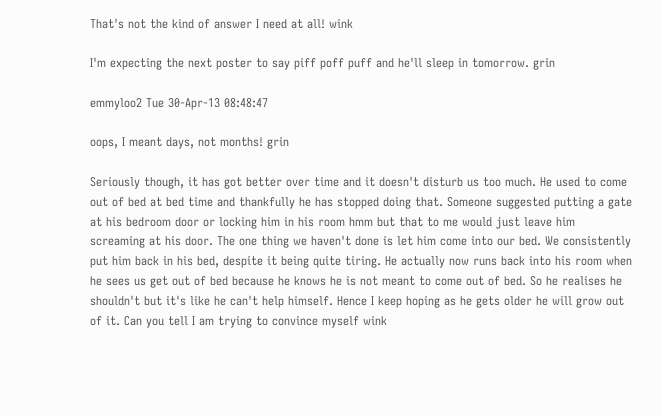That's not the kind of answer I need at all! wink

I'm expecting the next poster to say piff poff puff and he'll sleep in tomorrow. grin

emmyloo2 Tue 30-Apr-13 08:48:47

oops, I meant days, not months! grin

Seriously though, it has got better over time and it doesn't disturb us too much. He used to come out of bed at bed time and thankfully he has stopped doing that. Someone suggested putting a gate at his bedroom door or locking him in his room hmm but that to me would just leave him screaming at his door. The one thing we haven't done is let him come into our bed. We consistently put him back in his bed, despite it being quite tiring. He actually now runs back into his room when he sees us get out of bed because he knows he is not meant to come out of bed. So he realises he shouldn't but it's like he can't help himself. Hence I keep hoping as he gets older he will grow out of it. Can you tell I am trying to convince myself wink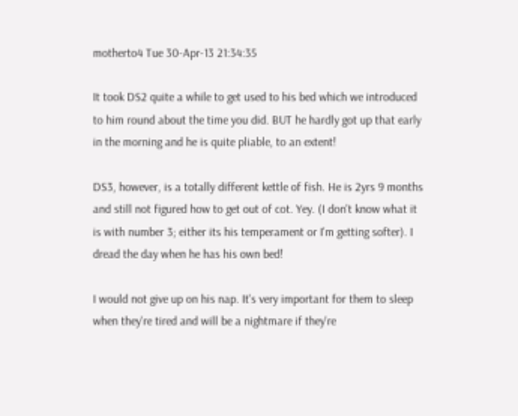motherto4 Tue 30-Apr-13 21:34:35

It took DS2 quite a while to get used to his bed which we introduced to him round about the time you did. BUT he hardly got up that early in the morning and he is quite pliable, to an extent!

DS3, however, is a totally different kettle of fish. He is 2yrs 9 months and still not figured how to get out of cot. Yey. (I don't know what it is with number 3; either its his temperament or I'm getting softer). I dread the day when he has his own bed!

I would not give up on his nap. It's very important for them to sleep when they're tired and will be a nightmare if they're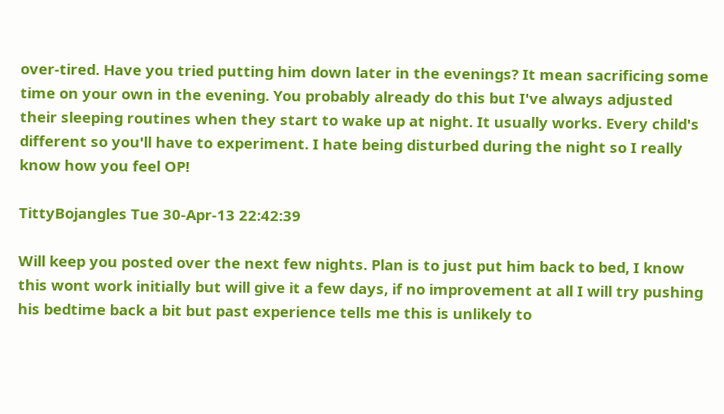over-tired. Have you tried putting him down later in the evenings? It mean sacrificing some time on your own in the evening. You probably already do this but I've always adjusted their sleeping routines when they start to wake up at night. It usually works. Every child's different so you'll have to experiment. I hate being disturbed during the night so I really know how you feel OP!

TittyBojangles Tue 30-Apr-13 22:42:39

Will keep you posted over the next few nights. Plan is to just put him back to bed, I know this wont work initially but will give it a few days, if no improvement at all I will try pushing his bedtime back a bit but past experience tells me this is unlikely to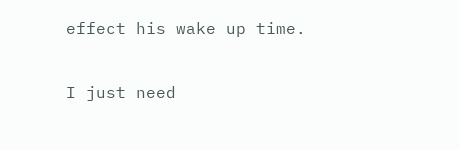effect his wake up time.

I just need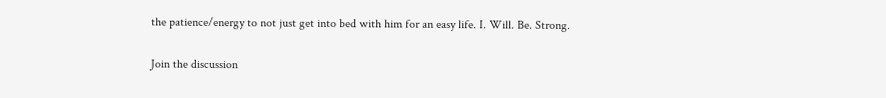the patience/energy to not just get into bed with him for an easy life. I. Will. Be. Strong.

Join the discussion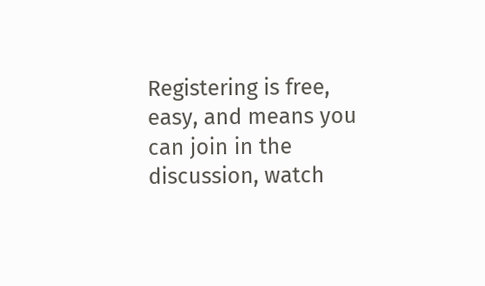Registering is free, easy, and means you can join in the discussion, watch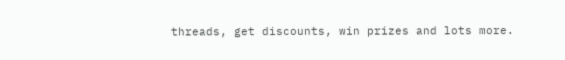threads, get discounts, win prizes and lots more.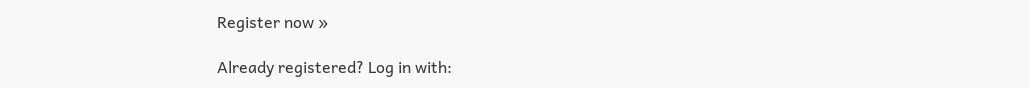Register now »

Already registered? Log in with: